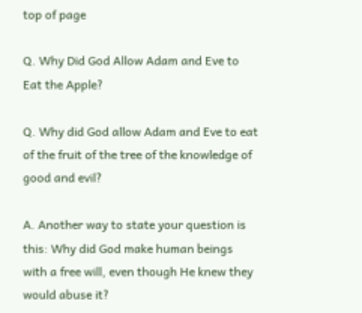top of page

Q. Why Did God Allow Adam and Eve to Eat the Apple?

Q. Why did God allow Adam and Eve to eat of the fruit of the tree of the knowledge of good and evil?

A. Another way to state your question is this: Why did God make human beings with a free will, even though He knew they would abuse it?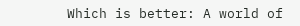Which is better: A world of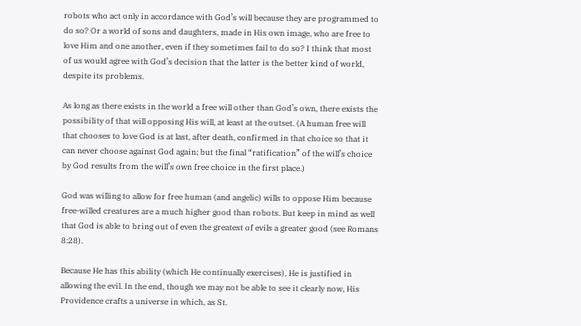robots who act only in accordance with God’s will because they are programmed to do so? Or a world of sons and daughters, made in His own image, who are free to love Him and one another, even if they sometimes fail to do so? I think that most of us would agree with God’s decision that the latter is the better kind of world, despite its problems.

As long as there exists in the world a free will other than God’s own, there exists the possibility of that will opposing His will, at least at the outset. (A human free will that chooses to love God is at last, after death, confirmed in that choice so that it can never choose against God again; but the final “ratification” of the will’s choice by God results from the will’s own free choice in the first place.)

God was willing to allow for free human (and angelic) wills to oppose Him because free-willed creatures are a much higher good than robots. But keep in mind as well that God is able to bring out of even the greatest of evils a greater good (see Romans 8:28).

Because He has this ability (which He continually exercises), He is justified in allowing the evil. In the end, though we may not be able to see it clearly now, His Providence crafts a universe in which, as St.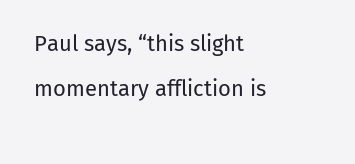Paul says, “this slight momentary affliction is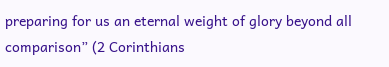preparing for us an eternal weight of glory beyond all comparison” (2 Corinthians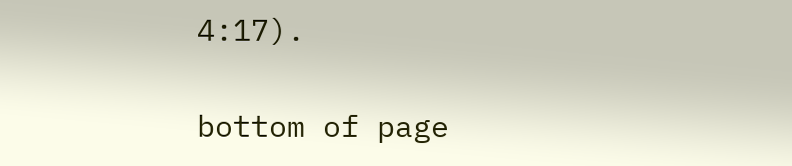4:17).

bottom of page